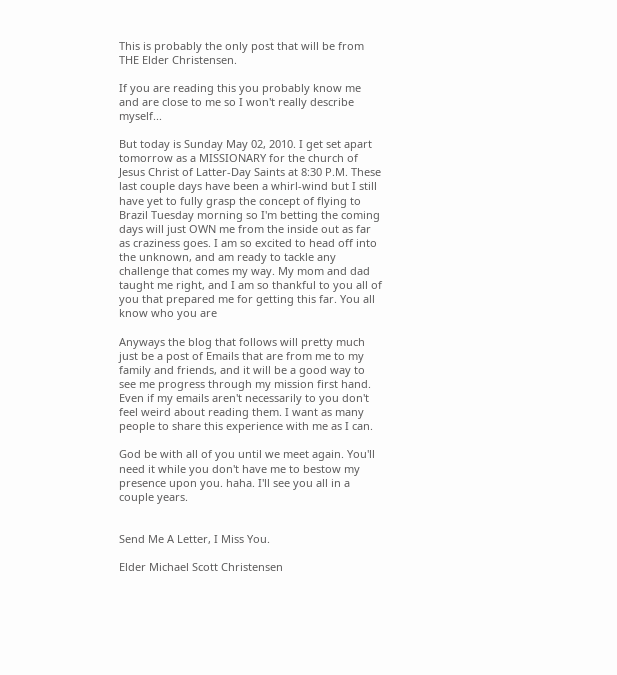This is probably the only post that will be from THE Elder Christensen.

If you are reading this you probably know me and are close to me so I won't really describe myself...

But today is Sunday May 02, 2010. I get set apart tomorrow as a MISSIONARY for the church of Jesus Christ of Latter-Day Saints at 8:30 P.M. These last couple days have been a whirl-wind but I still have yet to fully grasp the concept of flying to Brazil Tuesday morning so I'm betting the coming days will just OWN me from the inside out as far as craziness goes. I am so excited to head off into the unknown, and am ready to tackle any challenge that comes my way. My mom and dad taught me right, and I am so thankful to you all of you that prepared me for getting this far. You all know who you are

Anyways the blog that follows will pretty much just be a post of Emails that are from me to my family and friends, and it will be a good way to see me progress through my mission first hand. Even if my emails aren't necessarily to you don't feel weird about reading them. I want as many people to share this experience with me as I can.

God be with all of you until we meet again. You'll need it while you don't have me to bestow my presence upon you. haha. I'll see you all in a couple years.


Send Me A Letter, I Miss You.

Elder Michael Scott Christensen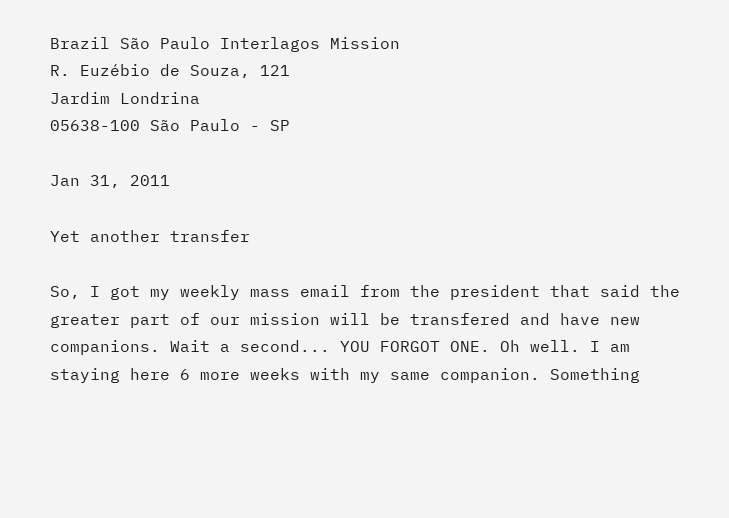Brazil São Paulo Interlagos Mission
R. Euzébio de Souza, 121
Jardim Londrina
05638-100 São Paulo - SP

Jan 31, 2011

Yet another transfer

So, I got my weekly mass email from the president that said the greater part of our mission will be transfered and have new companions. Wait a second... YOU FORGOT ONE. Oh well. I am staying here 6 more weeks with my same companion. Something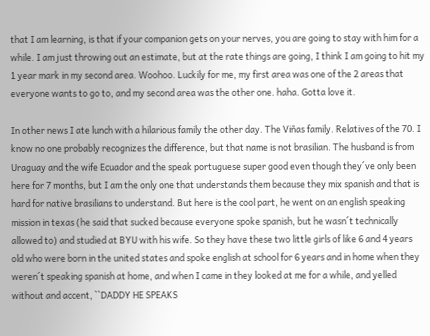that I am learning, is that if your companion gets on your nerves, you are going to stay with him for a while. I am just throwing out an estimate, but at the rate things are going, I think I am going to hit my 1 year mark in my second area. Woohoo. Luckily for me, my first area was one of the 2 areas that everyone wants to go to, and my second area was the other one. haha. Gotta love it.

In other news I ate lunch with a hilarious family the other day. The Viñas family. Relatives of the 70. I know no one probably recognizes the difference, but that name is not brasilian. The husband is from Uraguay and the wife Ecuador and the speak portuguese super good even though they´ve only been here for 7 months, but I am the only one that understands them because they mix spanish and that is hard for native brasilians to understand. But here is the cool part, he went on an english speaking mission in texas (he said that sucked because everyone spoke spanish, but he wasn´t technically allowed to) and studied at BYU with his wife. So they have these two little girls of like 6 and 4 years old who were born in the united states and spoke english at school for 6 years and in home when they weren´t speaking spanish at home, and when I came in they looked at me for a while, and yelled without and accent, ``DADDY HE SPEAKS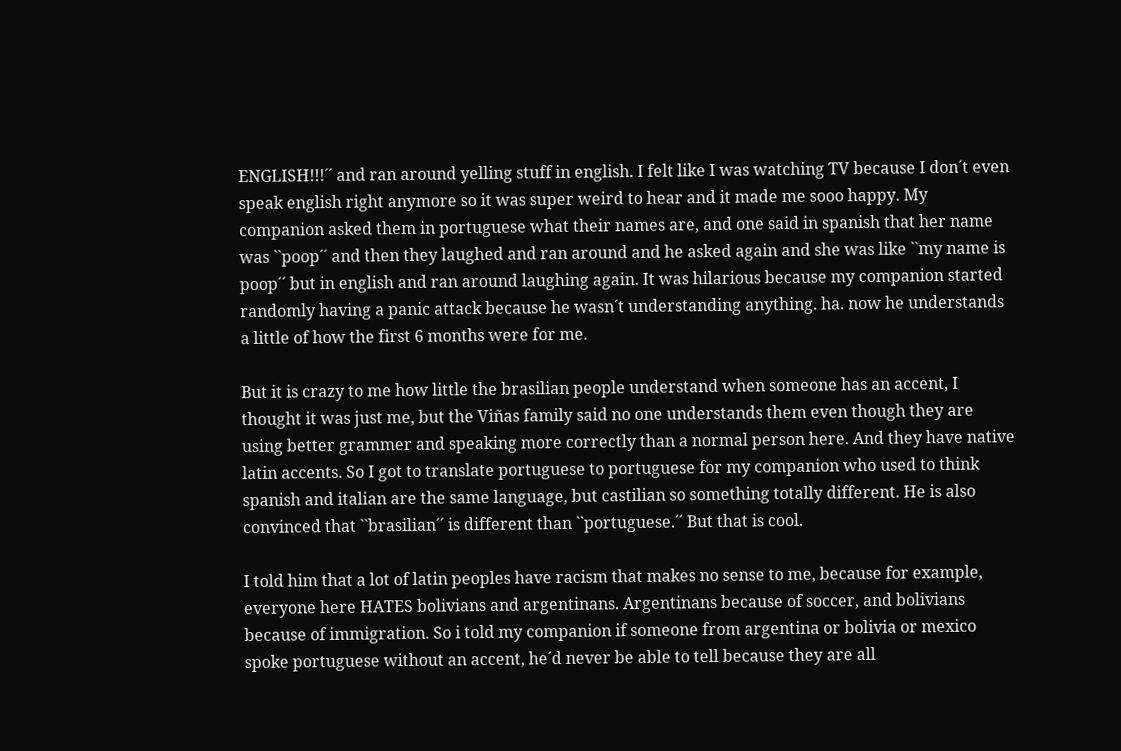ENGLISH!!!´´ and ran around yelling stuff in english. I felt like I was watching TV because I don´t even speak english right anymore so it was super weird to hear and it made me sooo happy. My companion asked them in portuguese what their names are, and one said in spanish that her name was ``poop´´ and then they laughed and ran around and he asked again and she was like ``my name is poop´´ but in english and ran around laughing again. It was hilarious because my companion started randomly having a panic attack because he wasn´t understanding anything. ha. now he understands a little of how the first 6 months were for me.

But it is crazy to me how little the brasilian people understand when someone has an accent, I thought it was just me, but the Viñas family said no one understands them even though they are using better grammer and speaking more correctly than a normal person here. And they have native latin accents. So I got to translate portuguese to portuguese for my companion who used to think spanish and italian are the same language, but castilian so something totally different. He is also convinced that ``brasilian´´ is different than ``portuguese.´´ But that is cool.

I told him that a lot of latin peoples have racism that makes no sense to me, because for example, everyone here HATES bolivians and argentinans. Argentinans because of soccer, and bolivians because of immigration. So i told my companion if someone from argentina or bolivia or mexico spoke portuguese without an accent, he´d never be able to tell because they are all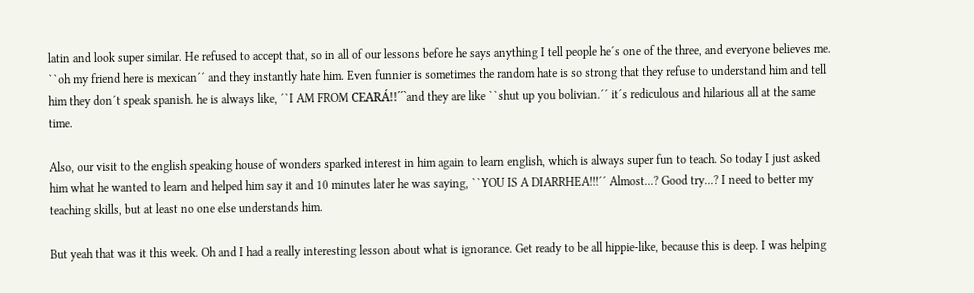latin and look super similar. He refused to accept that, so in all of our lessons before he says anything I tell people he´s one of the three, and everyone believes me. ``oh my friend here is mexican´´ and they instantly hate him. Even funnier is sometimes the random hate is so strong that they refuse to understand him and tell him they don´t speak spanish. he is always like, ´`I AM FROM CEARÁ!!´´`and they are like ``shut up you bolivian.´´ it´s rediculous and hilarious all at the same time.

Also, our visit to the english speaking house of wonders sparked interest in him again to learn english, which is always super fun to teach. So today I just asked him what he wanted to learn and helped him say it and 10 minutes later he was saying, ``YOU IS A DIARRHEA!!!´´ Almost...? Good try...? I need to better my teaching skills, but at least no one else understands him.

But yeah that was it this week. Oh and I had a really interesting lesson about what is ignorance. Get ready to be all hippie-like, because this is deep. I was helping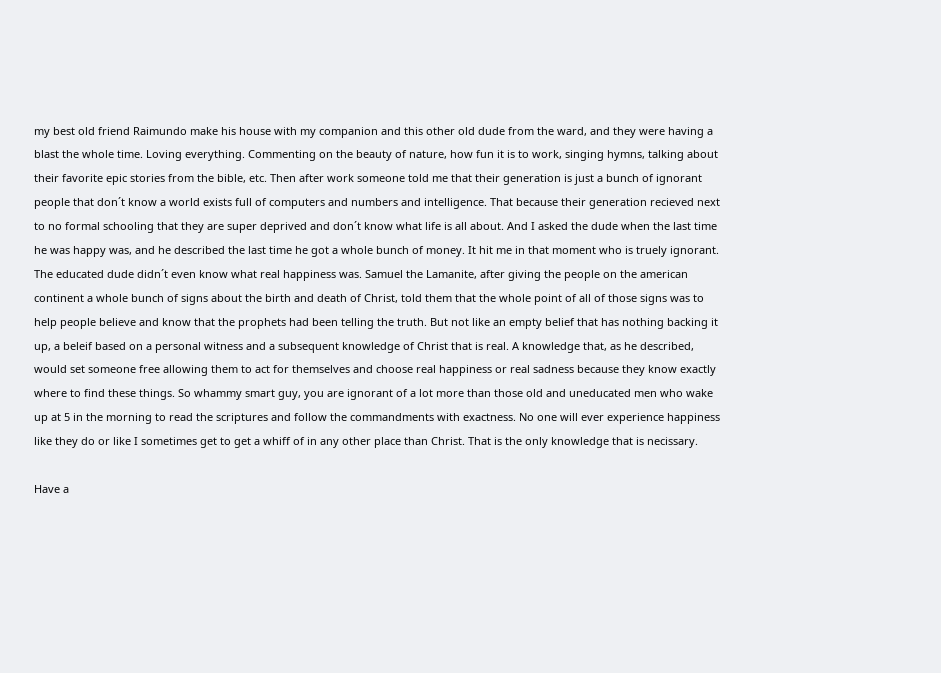my best old friend Raimundo make his house with my companion and this other old dude from the ward, and they were having a blast the whole time. Loving everything. Commenting on the beauty of nature, how fun it is to work, singing hymns, talking about their favorite epic stories from the bible, etc. Then after work someone told me that their generation is just a bunch of ignorant people that don´t know a world exists full of computers and numbers and intelligence. That because their generation recieved next to no formal schooling that they are super deprived and don´t know what life is all about. And I asked the dude when the last time he was happy was, and he described the last time he got a whole bunch of money. It hit me in that moment who is truely ignorant. The educated dude didn´t even know what real happiness was. Samuel the Lamanite, after giving the people on the american continent a whole bunch of signs about the birth and death of Christ, told them that the whole point of all of those signs was to help people believe and know that the prophets had been telling the truth. But not like an empty belief that has nothing backing it up, a beleif based on a personal witness and a subsequent knowledge of Christ that is real. A knowledge that, as he described, would set someone free allowing them to act for themselves and choose real happiness or real sadness because they know exactly where to find these things. So whammy smart guy, you are ignorant of a lot more than those old and uneducated men who wake up at 5 in the morning to read the scriptures and follow the commandments with exactness. No one will ever experience happiness like they do or like I sometimes get to get a whiff of in any other place than Christ. That is the only knowledge that is necissary.

Have a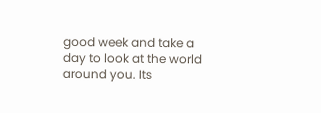good week and take a day to look at the world around you. Its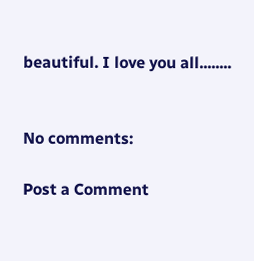beautiful. I love you all........


No comments:

Post a Comment